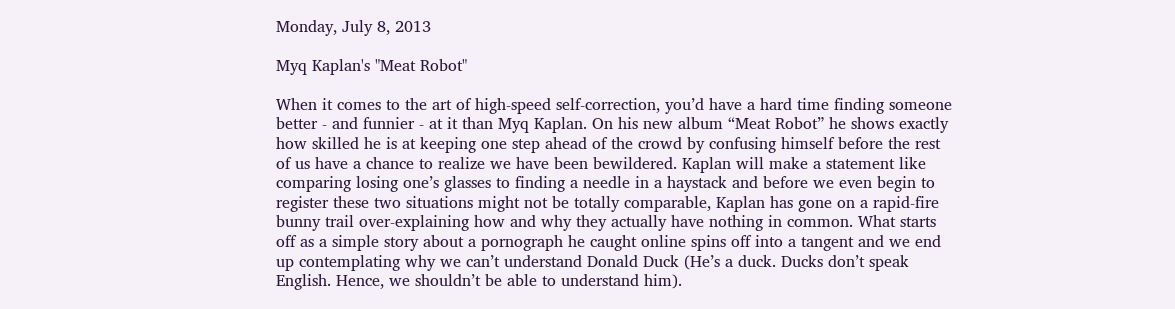Monday, July 8, 2013

Myq Kaplan's "Meat Robot"

When it comes to the art of high-speed self-correction, you’d have a hard time finding someone better - and funnier - at it than Myq Kaplan. On his new album “Meat Robot” he shows exactly how skilled he is at keeping one step ahead of the crowd by confusing himself before the rest of us have a chance to realize we have been bewildered. Kaplan will make a statement like comparing losing one’s glasses to finding a needle in a haystack and before we even begin to register these two situations might not be totally comparable, Kaplan has gone on a rapid-fire bunny trail over-explaining how and why they actually have nothing in common. What starts off as a simple story about a pornograph he caught online spins off into a tangent and we end up contemplating why we can’t understand Donald Duck (He’s a duck. Ducks don’t speak English. Hence, we shouldn’t be able to understand him).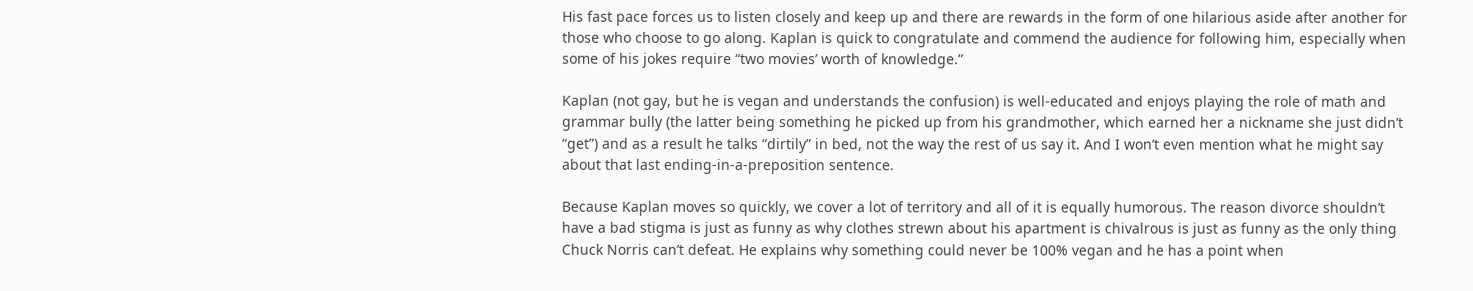His fast pace forces us to listen closely and keep up and there are rewards in the form of one hilarious aside after another for those who choose to go along. Kaplan is quick to congratulate and commend the audience for following him, especially when some of his jokes require “two movies’ worth of knowledge.”

Kaplan (not gay, but he is vegan and understands the confusion) is well-educated and enjoys playing the role of math and grammar bully (the latter being something he picked up from his grandmother, which earned her a nickname she just didn’t “get”) and as a result he talks “dirtily” in bed, not the way the rest of us say it. And I won’t even mention what he might say about that last ending-in-a-preposition sentence.

Because Kaplan moves so quickly, we cover a lot of territory and all of it is equally humorous. The reason divorce shouldn’t have a bad stigma is just as funny as why clothes strewn about his apartment is chivalrous is just as funny as the only thing Chuck Norris can’t defeat. He explains why something could never be 100% vegan and he has a point when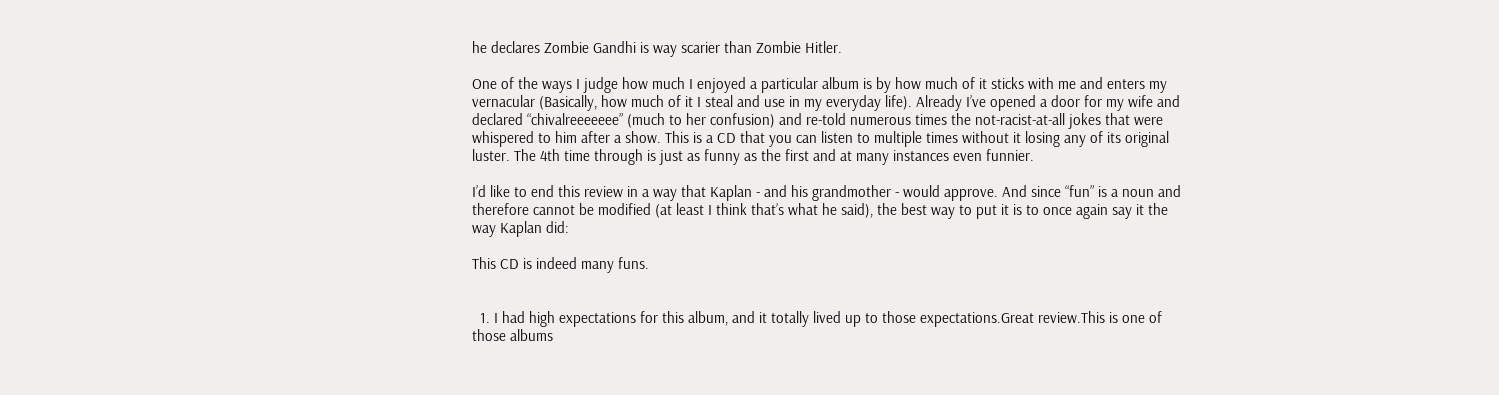he declares Zombie Gandhi is way scarier than Zombie Hitler.

One of the ways I judge how much I enjoyed a particular album is by how much of it sticks with me and enters my vernacular (Basically, how much of it I steal and use in my everyday life). Already I’ve opened a door for my wife and declared “chivalreeeeeee” (much to her confusion) and re-told numerous times the not-racist-at-all jokes that were whispered to him after a show. This is a CD that you can listen to multiple times without it losing any of its original luster. The 4th time through is just as funny as the first and at many instances even funnier.

I’d like to end this review in a way that Kaplan - and his grandmother - would approve. And since “fun” is a noun and therefore cannot be modified (at least I think that’s what he said), the best way to put it is to once again say it the way Kaplan did:

This CD is indeed many funs.


  1. I had high expectations for this album, and it totally lived up to those expectations.Great review.This is one of those albums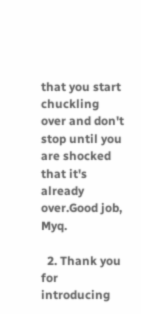that you start chuckling over and don't stop until you are shocked that it's already over.Good job, Myq.

  2. Thank you for introducing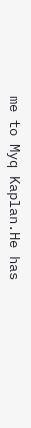me to Myq Kaplan.He has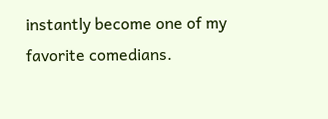instantly become one of my favorite comedians.